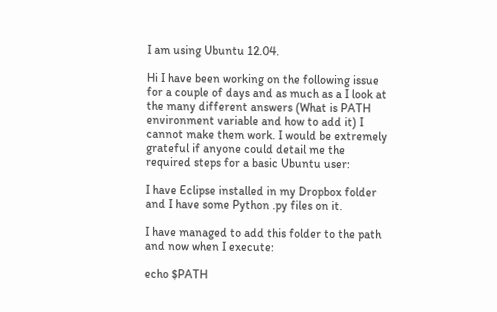I am using Ubuntu 12.04.

Hi I have been working on the following issue for a couple of days and as much as a I look at the many different answers (What is PATH environment variable and how to add it) I cannot make them work. I would be extremely grateful if anyone could detail me the required steps for a basic Ubuntu user:

I have Eclipse installed in my Dropbox folder and I have some Python .py files on it.

I have managed to add this folder to the path and now when I execute:

echo $PATH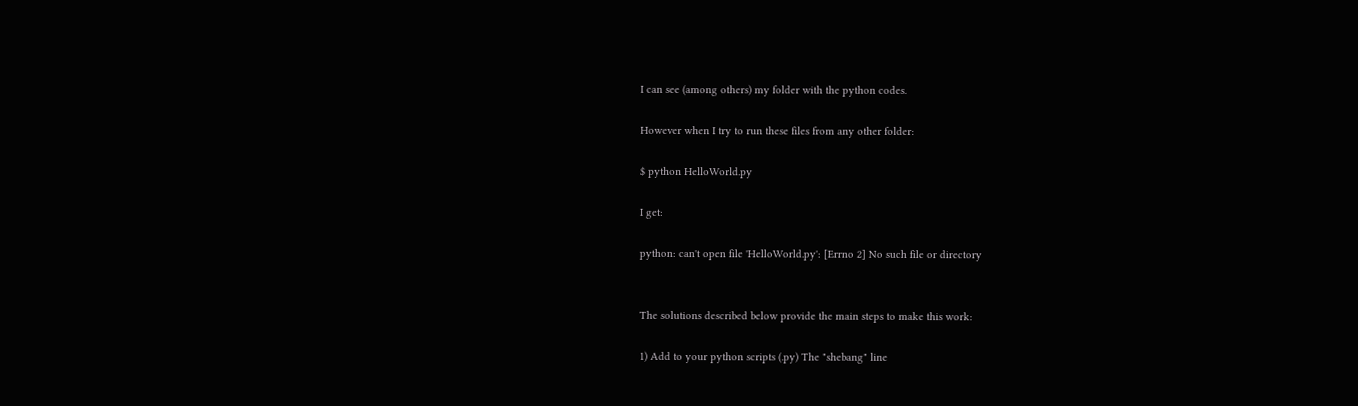I can see (among others) my folder with the python codes.

However when I try to run these files from any other folder:

$ python HelloWorld.py

I get:

python: can't open file 'HelloWorld.py': [Errno 2] No such file or directory


The solutions described below provide the main steps to make this work:

1) Add to your python scripts (.py) The "shebang" line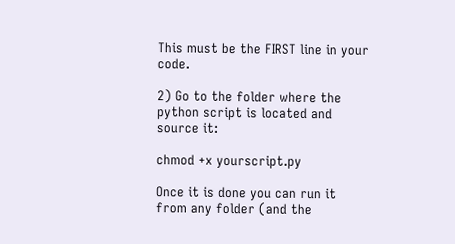This must be the FIRST line in your code.

2) Go to the folder where the python script is located and source it:

chmod +x yourscript.py

Once it is done you can run it from any folder (and the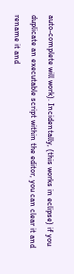auto-complete will work). Incidentally, (this works in eclipse) if you duplicate an executable script within the editor, you can clear it and rename it and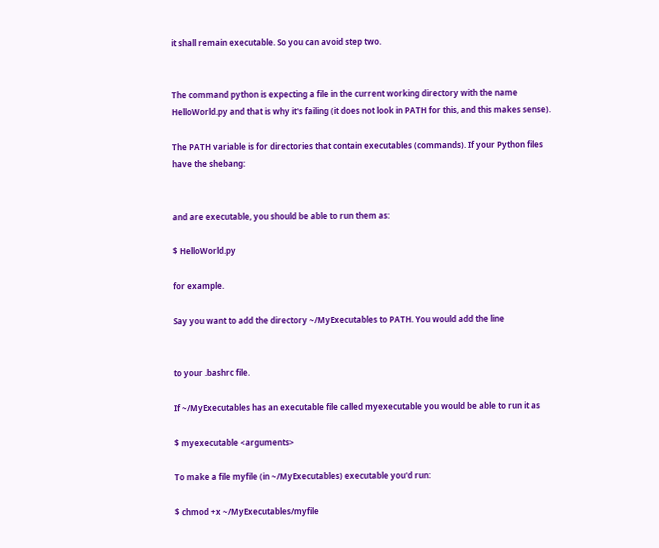it shall remain executable. So you can avoid step two.


The command python is expecting a file in the current working directory with the name HelloWorld.py and that is why it's failing (it does not look in PATH for this, and this makes sense).

The PATH variable is for directories that contain executables (commands). If your Python files have the shebang:


and are executable, you should be able to run them as:

$ HelloWorld.py

for example.

Say you want to add the directory ~/MyExecutables to PATH. You would add the line


to your .bashrc file.

If ~/MyExecutables has an executable file called myexecutable you would be able to run it as

$ myexecutable <arguments>

To make a file myfile (in ~/MyExecutables) executable you'd run:

$ chmod +x ~/MyExecutables/myfile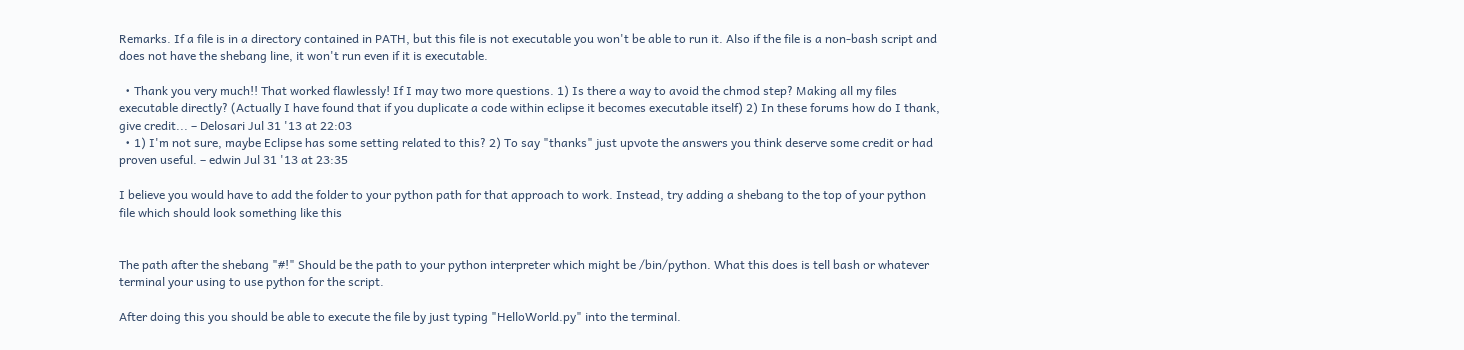Remarks. If a file is in a directory contained in PATH, but this file is not executable you won't be able to run it. Also if the file is a non-bash script and does not have the shebang line, it won't run even if it is executable.

  • Thank you very much!! That worked flawlessly! If I may two more questions. 1) Is there a way to avoid the chmod step? Making all my files executable directly? (Actually I have found that if you duplicate a code within eclipse it becomes executable itself) 2) In these forums how do I thank, give credit... – Delosari Jul 31 '13 at 22:03
  • 1) I'm not sure, maybe Eclipse has some setting related to this? 2) To say "thanks" just upvote the answers you think deserve some credit or had proven useful. – edwin Jul 31 '13 at 23:35

I believe you would have to add the folder to your python path for that approach to work. Instead, try adding a shebang to the top of your python file which should look something like this


The path after the shebang "#!" Should be the path to your python interpreter which might be /bin/python. What this does is tell bash or whatever terminal your using to use python for the script.

After doing this you should be able to execute the file by just typing "HelloWorld.py" into the terminal.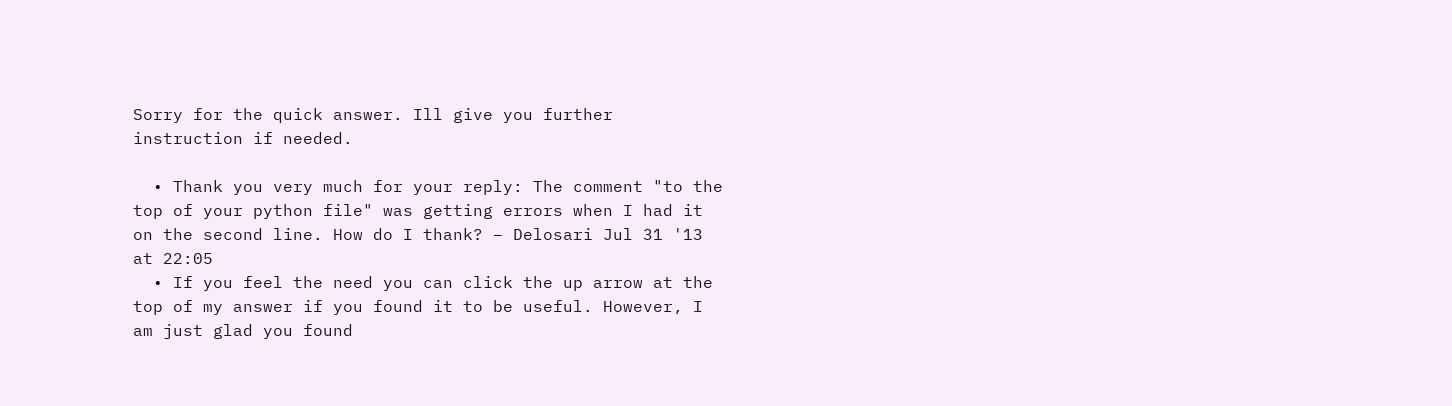Sorry for the quick answer. Ill give you further instruction if needed.

  • Thank you very much for your reply: The comment "to the top of your python file" was getting errors when I had it on the second line. How do I thank? – Delosari Jul 31 '13 at 22:05
  • If you feel the need you can click the up arrow at the top of my answer if you found it to be useful. However, I am just glad you found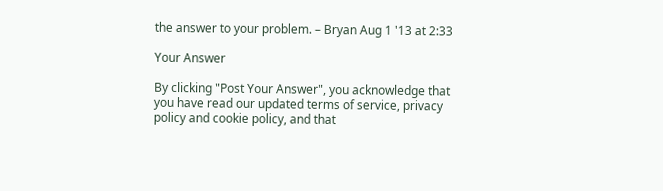the answer to your problem. – Bryan Aug 1 '13 at 2:33

Your Answer

By clicking "Post Your Answer", you acknowledge that you have read our updated terms of service, privacy policy and cookie policy, and that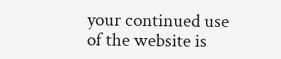your continued use of the website is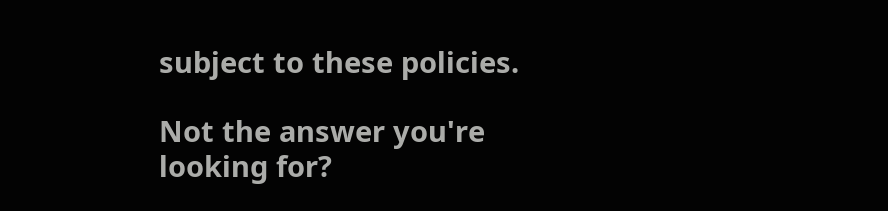subject to these policies.

Not the answer you're looking for?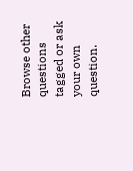Browse other questions tagged or ask your own question.